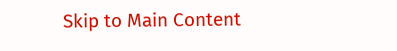Skip to Main Content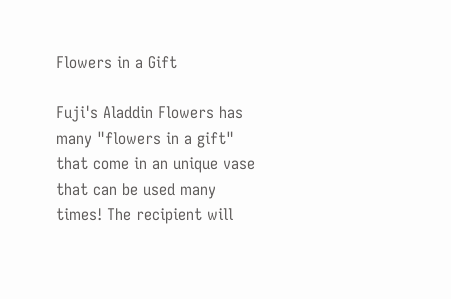Flowers in a Gift

Fuji's Aladdin Flowers has many "flowers in a gift" that come in an unique vase that can be used many times! The recipient will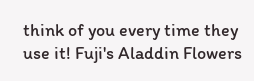think of you every time they use it! Fuji's Aladdin Flowers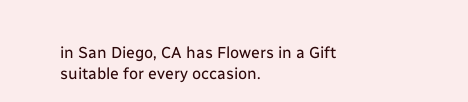in San Diego, CA has Flowers in a Gift suitable for every occasion.